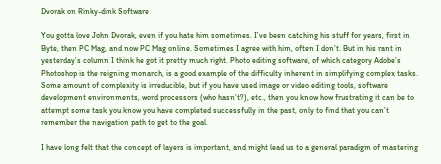Dvorak on Rinky-dink Software

You gotta love John Dvorak, even if you hate him sometimes. I’ve been catching his stuff for years, first in Byte, then PC Mag, and now PC Mag online. Sometimes I agree with him, often I don’t. But in his rant in yesterday’s column I think he got it pretty much right. Photo editing software, of which category Adobe’s Photoshop is the reigning monarch, is a good example of the difficulty inherent in simplifying complex tasks. Some amount of complexity is irreducible, but if you have used image or video editing tools, software development environments, word processors (who hasn’t?), etc., then you know how frustrating it can be to attempt some task you know you have completed successfully in the past, only to find that you can’t remember the navigation path to get to the goal.

I have long felt that the concept of layers is important, and might lead us to a general paradigm of mastering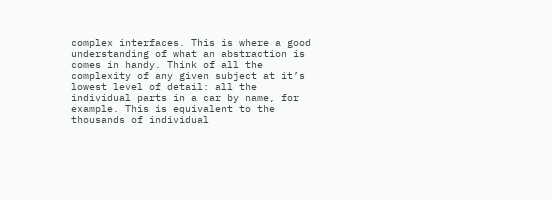complex interfaces. This is where a good understanding of what an abstraction is comes in handy. Think of all the complexity of any given subject at it’s lowest level of detail: all the individual parts in a car by name, for example. This is equivalent to the thousands of individual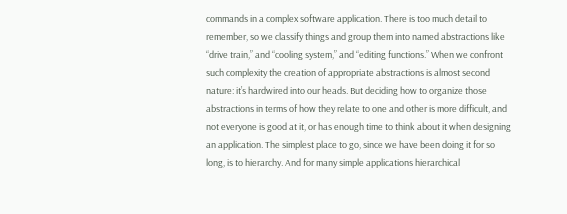commands in a complex software application. There is too much detail to remember, so we classify things and group them into named abstractions like “drive train,” and “cooling system,” and “editing functions.” When we confront such complexity the creation of appropriate abstractions is almost second nature: it’s hardwired into our heads. But deciding how to organize those abstractions in terms of how they relate to one and other is more difficult, and not everyone is good at it, or has enough time to think about it when designing an application. The simplest place to go, since we have been doing it for so long, is to hierarchy. And for many simple applications hierarchical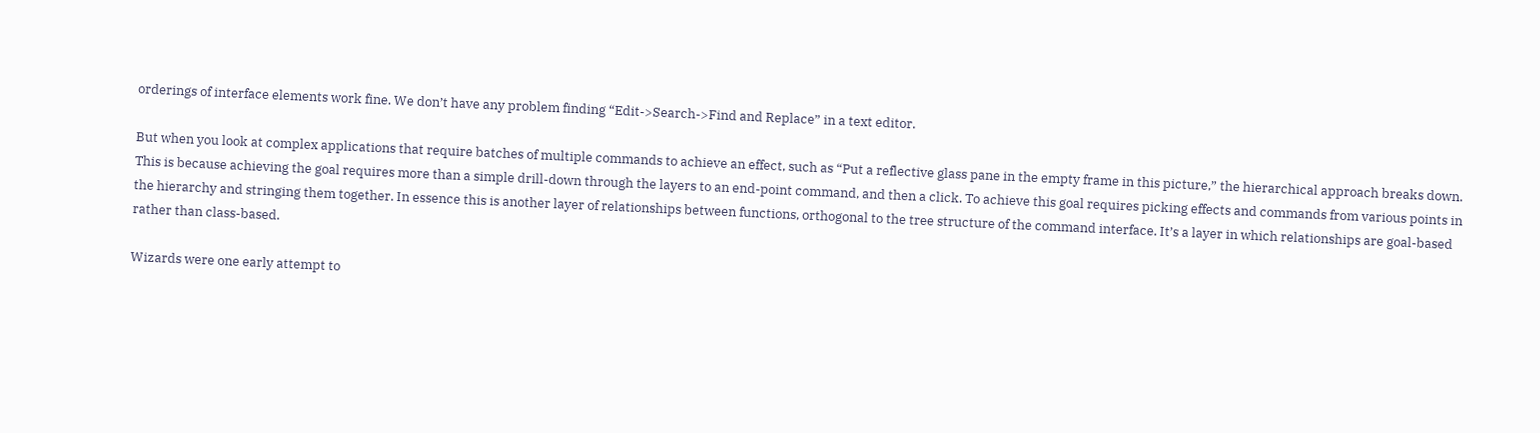orderings of interface elements work fine. We don’t have any problem finding “Edit->Search->Find and Replace” in a text editor.

But when you look at complex applications that require batches of multiple commands to achieve an effect, such as “Put a reflective glass pane in the empty frame in this picture,” the hierarchical approach breaks down. This is because achieving the goal requires more than a simple drill-down through the layers to an end-point command, and then a click. To achieve this goal requires picking effects and commands from various points in the hierarchy and stringing them together. In essence this is another layer of relationships between functions, orthogonal to the tree structure of the command interface. It’s a layer in which relationships are goal-based rather than class-based.

Wizards were one early attempt to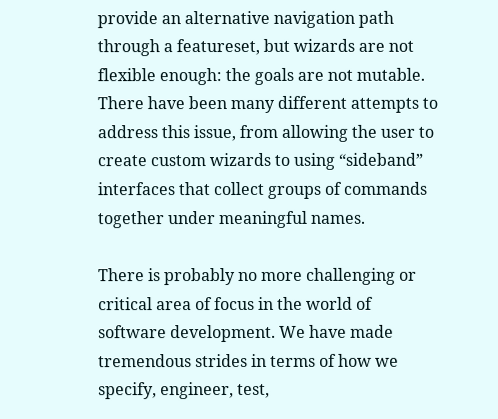provide an alternative navigation path through a featureset, but wizards are not flexible enough: the goals are not mutable. There have been many different attempts to address this issue, from allowing the user to create custom wizards to using “sideband” interfaces that collect groups of commands together under meaningful names.

There is probably no more challenging or critical area of focus in the world of software development. We have made tremendous strides in terms of how we specify, engineer, test,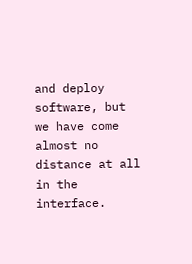and deploy software, but we have come almost no distance at all in the interface.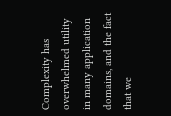Complexity has overwhelmed utility in many application domains, and the fact that we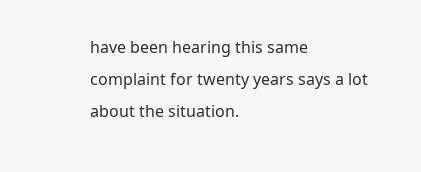have been hearing this same complaint for twenty years says a lot about the situation.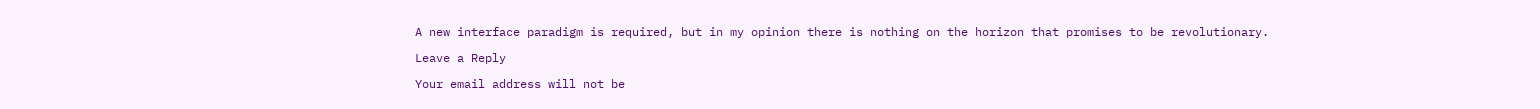A new interface paradigm is required, but in my opinion there is nothing on the horizon that promises to be revolutionary.

Leave a Reply

Your email address will not be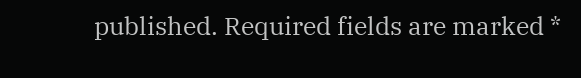published. Required fields are marked *